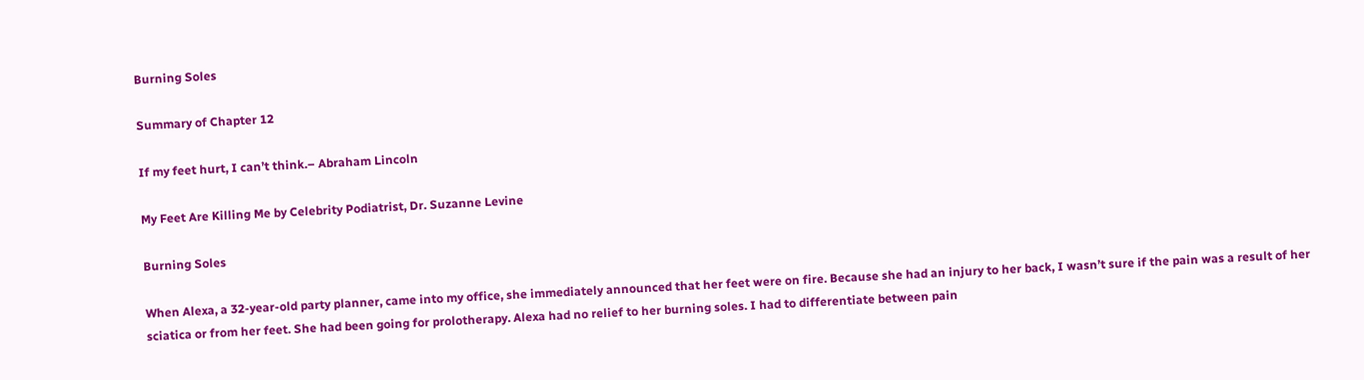Burning Soles

Summary of Chapter 12

If my feet hurt, I can’t think.– Abraham Lincoln

My Feet Are Killing Me by Celebrity Podiatrist, Dr. Suzanne Levine

Burning Soles

When Alexa, a 32-year-old party planner, came into my office, she immediately announced that her feet were on fire. Because she had an injury to her back, I wasn’t sure if the pain was a result of her sciatica or from her feet. She had been going for prolotherapy. Alexa had no relief to her burning soles. I had to differentiate between pain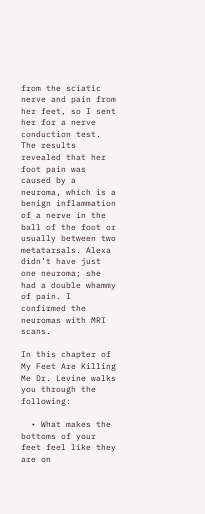from the sciatic nerve and pain from her feet, so I sent her for a nerve conduction test. The results revealed that her foot pain was caused by a neuroma, which is a benign inflammation of a nerve in the ball of the foot or usually between two metatarsals. Alexa didn’t have just one neuroma; she had a double whammy of pain. I confirmed the neuromas with MRI scans.

In this chapter of My Feet Are Killing Me Dr. Levine walks you through the following:

  • What makes the bottoms of your feet feel like they are on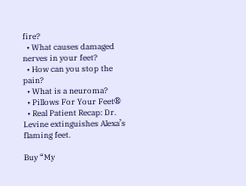fire?
  • What causes damaged nerves in your feet?
  • How can you stop the pain?
  • What is a neuroma?
  • Pillows For Your Feet®
  • Real Patient Recap: Dr. Levine extinguishes Alexa’s flaming feet.

Buy “My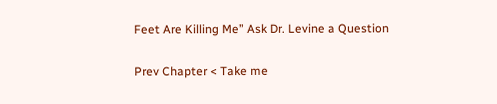Feet Are Killing Me” Ask Dr. Levine a Question

Prev Chapter < Take me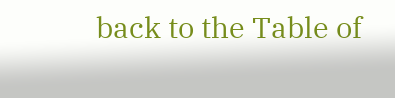back to the Table of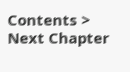Contents > Next Chapter